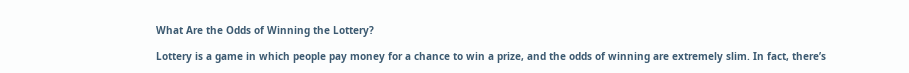What Are the Odds of Winning the Lottery?

Lottery is a game in which people pay money for a chance to win a prize, and the odds of winning are extremely slim. In fact, there’s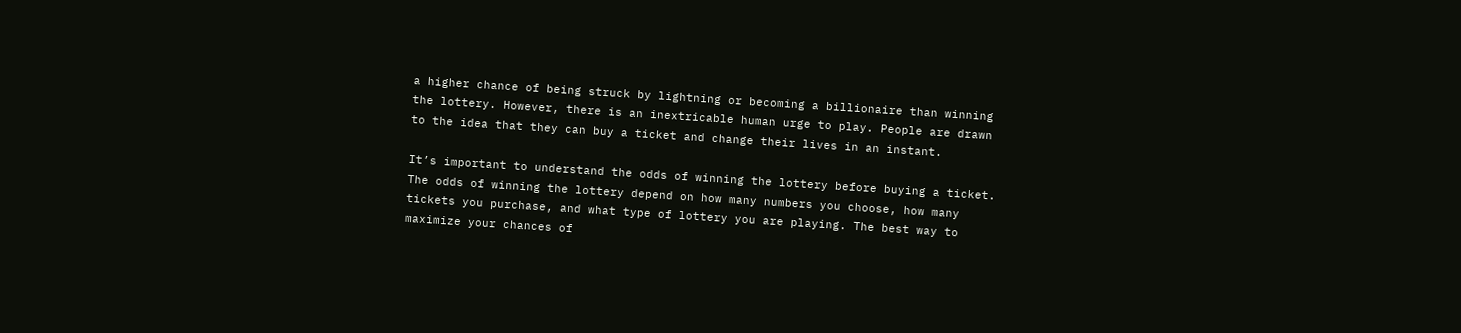a higher chance of being struck by lightning or becoming a billionaire than winning the lottery. However, there is an inextricable human urge to play. People are drawn to the idea that they can buy a ticket and change their lives in an instant.

It’s important to understand the odds of winning the lottery before buying a ticket. The odds of winning the lottery depend on how many numbers you choose, how many tickets you purchase, and what type of lottery you are playing. The best way to maximize your chances of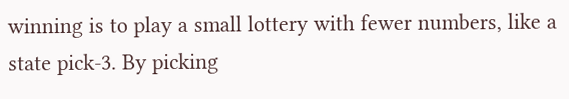winning is to play a small lottery with fewer numbers, like a state pick-3. By picking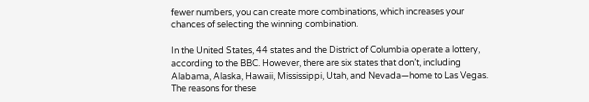fewer numbers, you can create more combinations, which increases your chances of selecting the winning combination.

In the United States, 44 states and the District of Columbia operate a lottery, according to the BBC. However, there are six states that don’t, including Alabama, Alaska, Hawaii, Mississippi, Utah, and Nevada—home to Las Vegas. The reasons for these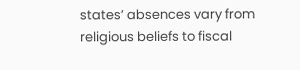states’ absences vary from religious beliefs to fiscal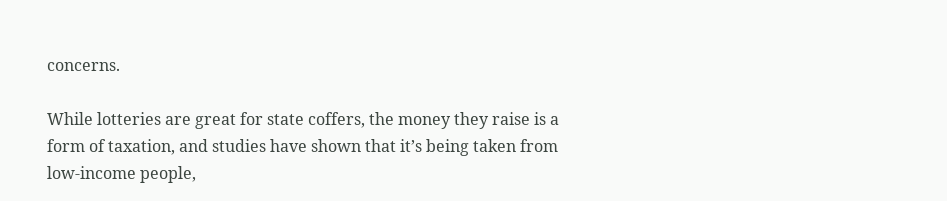concerns.

While lotteries are great for state coffers, the money they raise is a form of taxation, and studies have shown that it’s being taken from low-income people,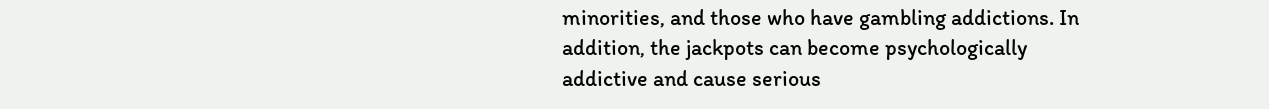minorities, and those who have gambling addictions. In addition, the jackpots can become psychologically addictive and cause serious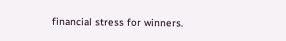financial stress for winners.